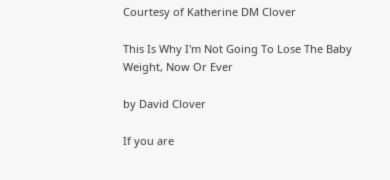Courtesy of Katherine DM Clover

This Is Why I'm Not Going To Lose The Baby Weight, Now Or Ever

by David Clover

If you are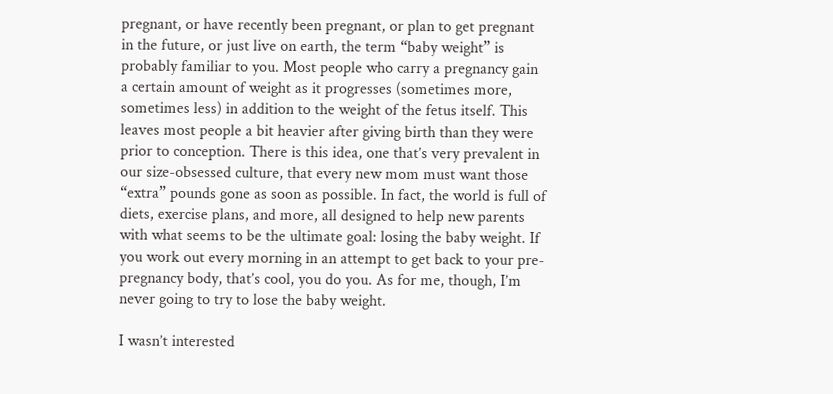pregnant, or have recently been pregnant, or plan to get pregnant in the future, or just live on earth, the term “baby weight” is probably familiar to you. Most people who carry a pregnancy gain a certain amount of weight as it progresses (sometimes more, sometimes less) in addition to the weight of the fetus itself. This leaves most people a bit heavier after giving birth than they were prior to conception. There is this idea, one that’s very prevalent in our size-obsessed culture, that every new mom must want those “extra” pounds gone as soon as possible. In fact, the world is full of diets, exercise plans, and more, all designed to help new parents with what seems to be the ultimate goal: losing the baby weight. If you work out every morning in an attempt to get back to your pre-pregnancy body, that’s cool, you do you. As for me, though, I’m never going to try to lose the baby weight.

I wasn’t interested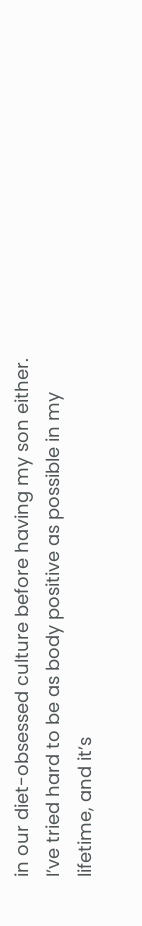in our diet-obsessed culture before having my son either. I’ve tried hard to be as body positive as possible in my lifetime, and it’s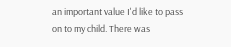an important value I'd like to pass on to my child. There was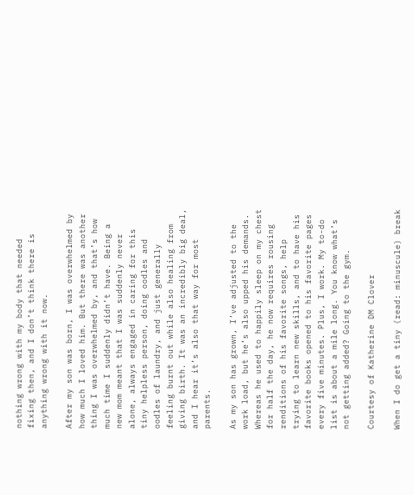nothing wrong with my body that needed fixing then, and I don’t think there is anything wrong with it now.

After my son was born, I was overwhelmed by how much I loved him. But there was another thing I was overwhelmed by, and that’s how much time I suddenly didn’t have. Being a new mom meant that I was suddenly never alone, always engaged in caring for this tiny helpless person, doing oodles and oodles of laundry, and just generally feeling burnt out while also healing from giving birth. It was an incredibly big deal, and I hear it’s also that way for most parents.

As my son has grown, I’ve adjusted to the work load, but he’s also upped his demands. Whereas he used to happily sleep on my chest for half the day, he now requires rousing renditions of his favorite songs, help trying to learn new skills, and to have his favorite books opened to his favorite pages every five minutes. Plus, I work. My to-do list is about a mile long. You know what’s not getting added? Going to the gym.

Courtesy of Katherine DM Clover

When I do get a tiny (read: minuscule) break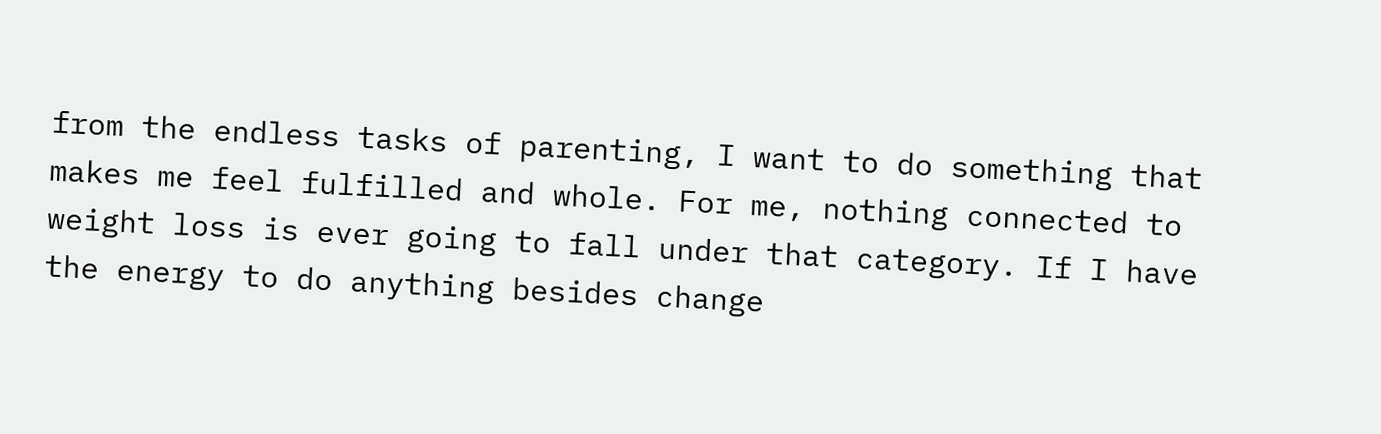from the endless tasks of parenting, I want to do something that makes me feel fulfilled and whole. For me, nothing connected to weight loss is ever going to fall under that category. If I have the energy to do anything besides change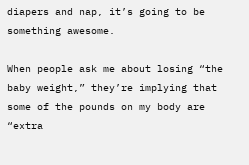diapers and nap, it’s going to be something awesome.

When people ask me about losing “the baby weight,” they’re implying that some of the pounds on my body are “extra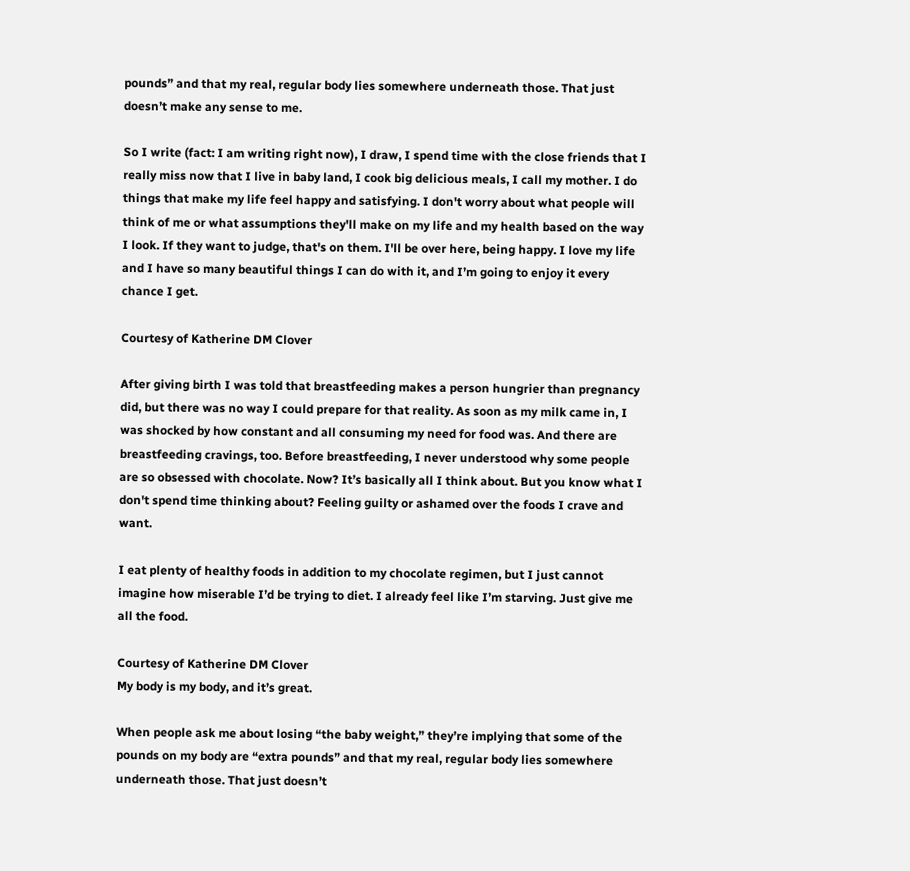pounds” and that my real, regular body lies somewhere underneath those. That just doesn’t make any sense to me.

So I write (fact: I am writing right now), I draw, I spend time with the close friends that I really miss now that I live in baby land, I cook big delicious meals, I call my mother. I do things that make my life feel happy and satisfying. I don't worry about what people will think of me or what assumptions they'll make on my life and my health based on the way I look. If they want to judge, that's on them. I'll be over here, being happy. I love my life and I have so many beautiful things I can do with it, and I’m going to enjoy it every chance I get.

Courtesy of Katherine DM Clover

After giving birth I was told that breastfeeding makes a person hungrier than pregnancy did, but there was no way I could prepare for that reality. As soon as my milk came in, I was shocked by how constant and all consuming my need for food was. And there are breastfeeding cravings, too. Before breastfeeding, I never understood why some people are so obsessed with chocolate. Now? It’s basically all I think about. But you know what I don't spend time thinking about? Feeling guilty or ashamed over the foods I crave and want.

I eat plenty of healthy foods in addition to my chocolate regimen, but I just cannot imagine how miserable I’d be trying to diet. I already feel like I’m starving. Just give me all the food.

Courtesy of Katherine DM Clover
My body is my body, and it’s great.

When people ask me about losing “the baby weight,” they’re implying that some of the pounds on my body are “extra pounds” and that my real, regular body lies somewhere underneath those. That just doesn’t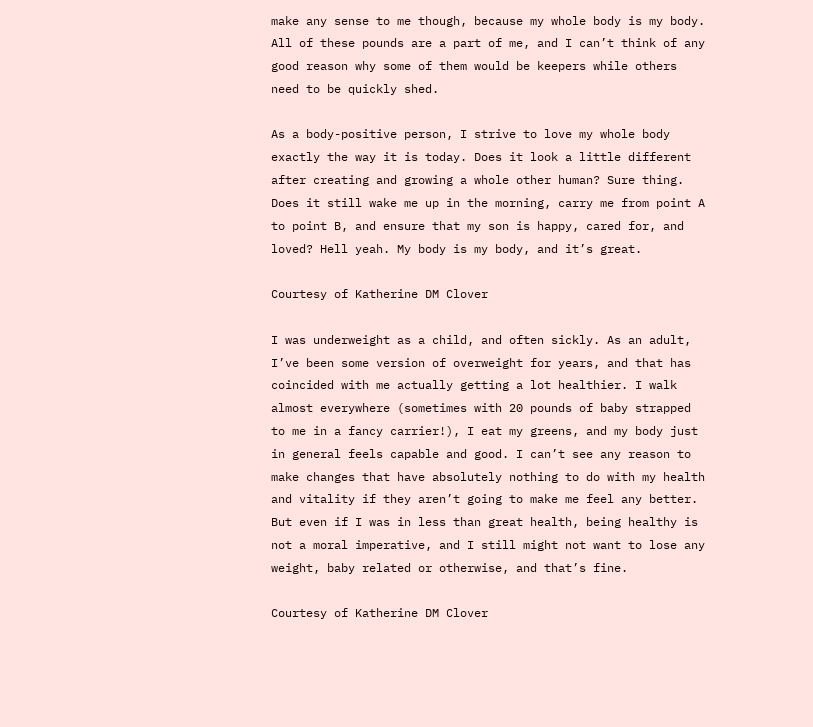make any sense to me though, because my whole body is my body. All of these pounds are a part of me, and I can’t think of any good reason why some of them would be keepers while others need to be quickly shed.

As a body-positive person, I strive to love my whole body exactly the way it is today. Does it look a little different after creating and growing a whole other human? Sure thing. Does it still wake me up in the morning, carry me from point A to point B, and ensure that my son is happy, cared for, and loved? Hell yeah. My body is my body, and it’s great.

Courtesy of Katherine DM Clover

I was underweight as a child, and often sickly. As an adult, I’ve been some version of overweight for years, and that has coincided with me actually getting a lot healthier. I walk almost everywhere (sometimes with 20 pounds of baby strapped to me in a fancy carrier!), I eat my greens, and my body just in general feels capable and good. I can’t see any reason to make changes that have absolutely nothing to do with my health and vitality if they aren’t going to make me feel any better. But even if I was in less than great health, being healthy is not a moral imperative, and I still might not want to lose any weight, baby related or otherwise, and that’s fine.

Courtesy of Katherine DM Clover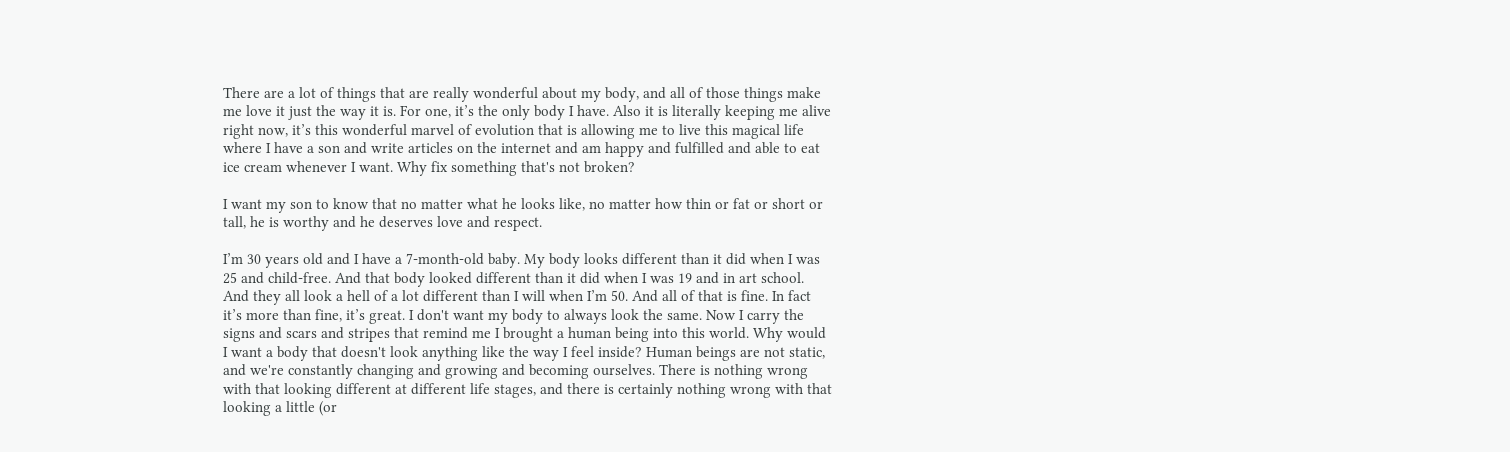There are a lot of things that are really wonderful about my body, and all of those things make me love it just the way it is. For one, it’s the only body I have. Also it is literally keeping me alive right now, it’s this wonderful marvel of evolution that is allowing me to live this magical life where I have a son and write articles on the internet and am happy and fulfilled and able to eat ice cream whenever I want. Why fix something that's not broken?

I want my son to know that no matter what he looks like, no matter how thin or fat or short or tall, he is worthy and he deserves love and respect.

I’m 30 years old and I have a 7-month-old baby. My body looks different than it did when I was 25 and child-free. And that body looked different than it did when I was 19 and in art school. And they all look a hell of a lot different than I will when I’m 50. And all of that is fine. In fact it’s more than fine, it’s great. I don't want my body to always look the same. Now I carry the signs and scars and stripes that remind me I brought a human being into this world. Why would I want a body that doesn't look anything like the way I feel inside? Human beings are not static, and we're constantly changing and growing and becoming ourselves. There is nothing wrong with that looking different at different life stages, and there is certainly nothing wrong with that looking a little (or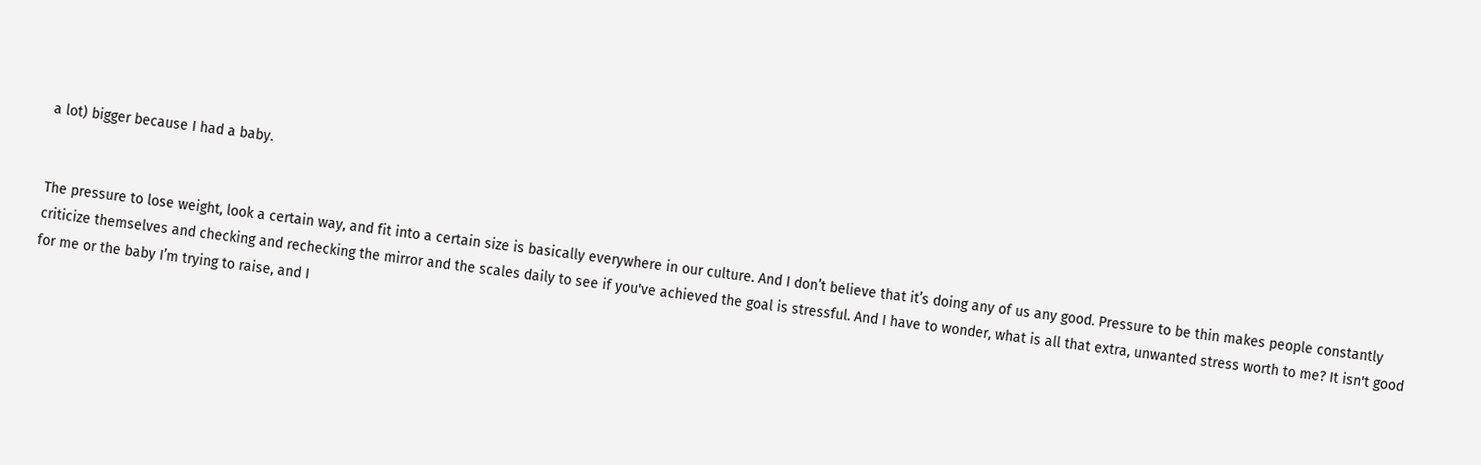a lot) bigger because I had a baby.


The pressure to lose weight, look a certain way, and fit into a certain size is basically everywhere in our culture. And I don’t believe that it’s doing any of us any good. Pressure to be thin makes people constantly criticize themselves and checking and rechecking the mirror and the scales daily to see if you've achieved the goal is stressful. And I have to wonder, what is all that extra, unwanted stress worth to me? It isn't good for me or the baby I’m trying to raise, and I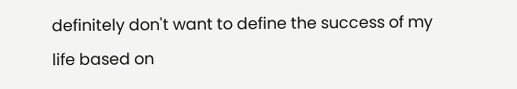definitely don't want to define the success of my life based on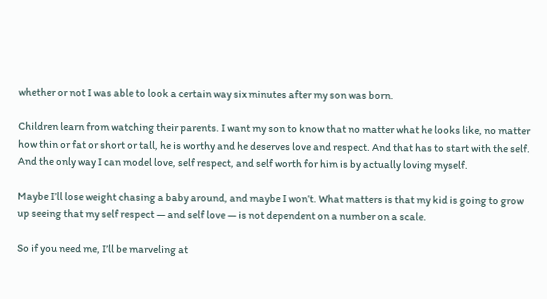whether or not I was able to look a certain way six minutes after my son was born.

Children learn from watching their parents. I want my son to know that no matter what he looks like, no matter how thin or fat or short or tall, he is worthy and he deserves love and respect. And that has to start with the self. And the only way I can model love, self respect, and self worth for him is by actually loving myself.

Maybe I’ll lose weight chasing a baby around, and maybe I won’t. What matters is that my kid is going to grow up seeing that my self respect — and self love — is not dependent on a number on a scale.

So if you need me, I’ll be marveling at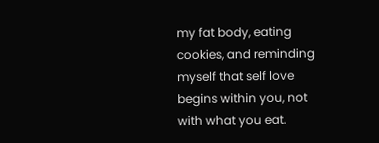my fat body, eating cookies, and reminding myself that self love begins within you, not with what you eat.